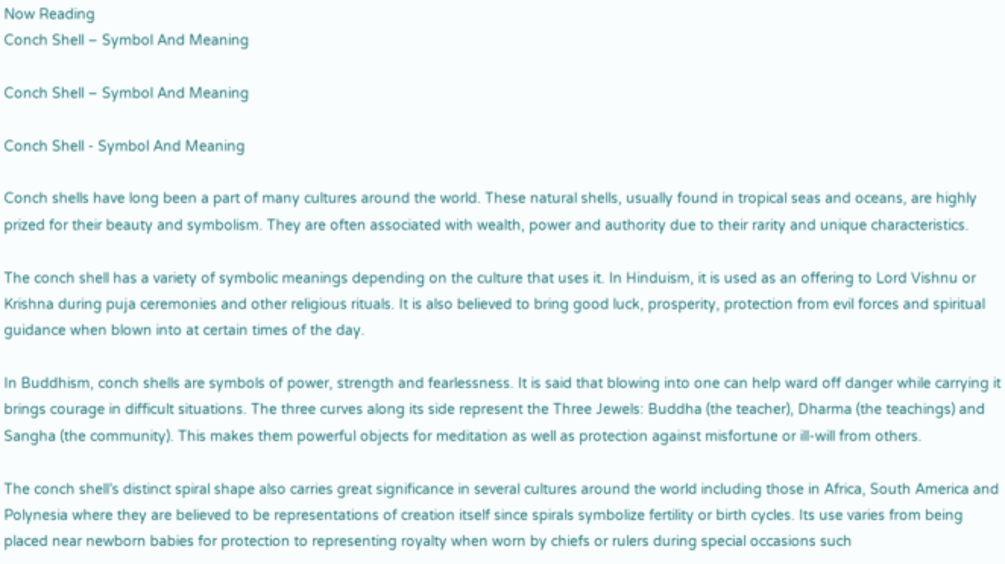Now Reading
Conch Shell – Symbol And Meaning

Conch Shell – Symbol And Meaning

Conch Shell - Symbol And Meaning

Conch shells have long been a part of many cultures around the world. These natural shells, usually found in tropical seas and oceans, are highly prized for their beauty and symbolism. They are often associated with wealth, power and authority due to their rarity and unique characteristics.

The conch shell has a variety of symbolic meanings depending on the culture that uses it. In Hinduism, it is used as an offering to Lord Vishnu or Krishna during puja ceremonies and other religious rituals. It is also believed to bring good luck, prosperity, protection from evil forces and spiritual guidance when blown into at certain times of the day.

In Buddhism, conch shells are symbols of power, strength and fearlessness. It is said that blowing into one can help ward off danger while carrying it brings courage in difficult situations. The three curves along its side represent the Three Jewels: Buddha (the teacher), Dharma (the teachings) and Sangha (the community). This makes them powerful objects for meditation as well as protection against misfortune or ill-will from others.

The conch shell’s distinct spiral shape also carries great significance in several cultures around the world including those in Africa, South America and Polynesia where they are believed to be representations of creation itself since spirals symbolize fertility or birth cycles. Its use varies from being placed near newborn babies for protection to representing royalty when worn by chiefs or rulers during special occasions such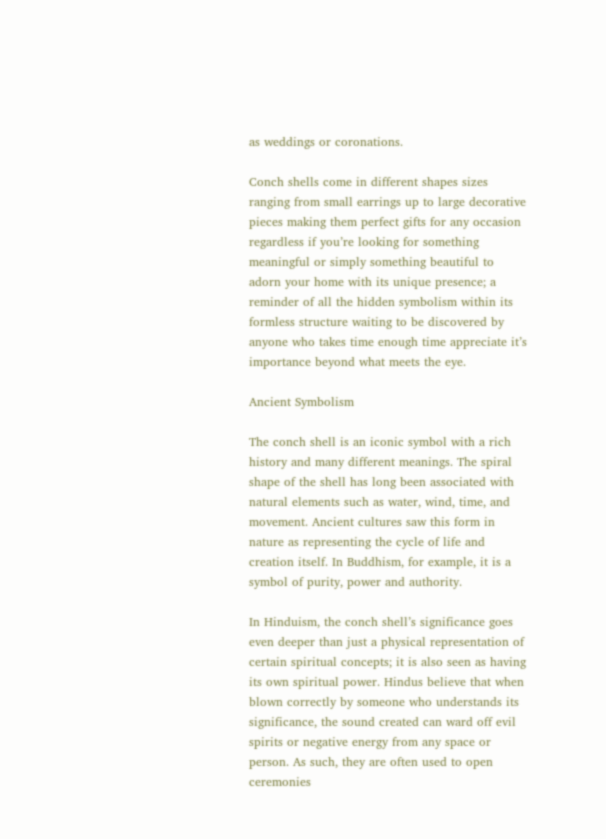as weddings or coronations.

Conch shells come in different shapes sizes ranging from small earrings up to large decorative pieces making them perfect gifts for any occasion regardless if you’re looking for something meaningful or simply something beautiful to adorn your home with its unique presence; a reminder of all the hidden symbolism within its formless structure waiting to be discovered by anyone who takes time enough time appreciate it’s importance beyond what meets the eye.

Ancient Symbolism

The conch shell is an iconic symbol with a rich history and many different meanings. The spiral shape of the shell has long been associated with natural elements such as water, wind, time, and movement. Ancient cultures saw this form in nature as representing the cycle of life and creation itself. In Buddhism, for example, it is a symbol of purity, power and authority.

In Hinduism, the conch shell’s significance goes even deeper than just a physical representation of certain spiritual concepts; it is also seen as having its own spiritual power. Hindus believe that when blown correctly by someone who understands its significance, the sound created can ward off evil spirits or negative energy from any space or person. As such, they are often used to open ceremonies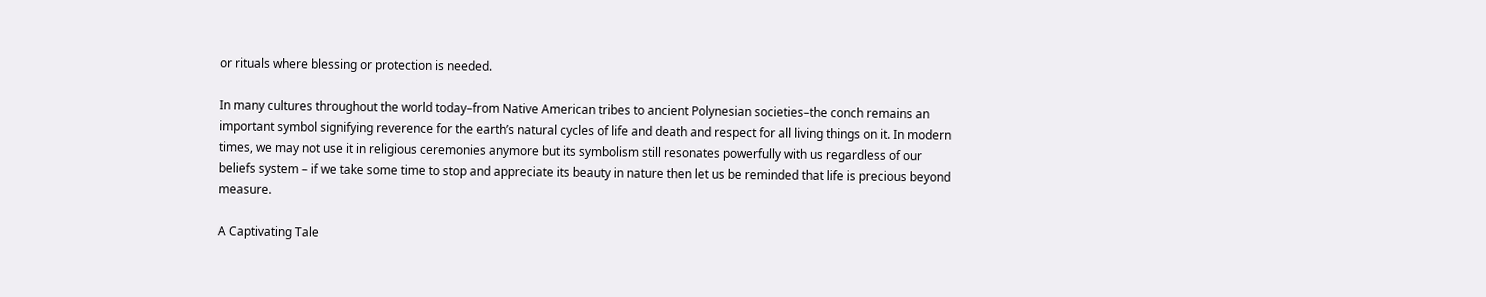or rituals where blessing or protection is needed.

In many cultures throughout the world today–from Native American tribes to ancient Polynesian societies–the conch remains an important symbol signifying reverence for the earth’s natural cycles of life and death and respect for all living things on it. In modern times, we may not use it in religious ceremonies anymore but its symbolism still resonates powerfully with us regardless of our beliefs system – if we take some time to stop and appreciate its beauty in nature then let us be reminded that life is precious beyond measure.

A Captivating Tale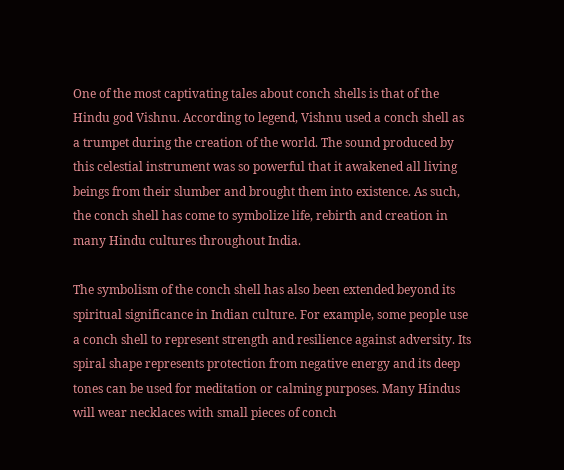One of the most captivating tales about conch shells is that of the Hindu god Vishnu. According to legend, Vishnu used a conch shell as a trumpet during the creation of the world. The sound produced by this celestial instrument was so powerful that it awakened all living beings from their slumber and brought them into existence. As such, the conch shell has come to symbolize life, rebirth and creation in many Hindu cultures throughout India.

The symbolism of the conch shell has also been extended beyond its spiritual significance in Indian culture. For example, some people use a conch shell to represent strength and resilience against adversity. Its spiral shape represents protection from negative energy and its deep tones can be used for meditation or calming purposes. Many Hindus will wear necklaces with small pieces of conch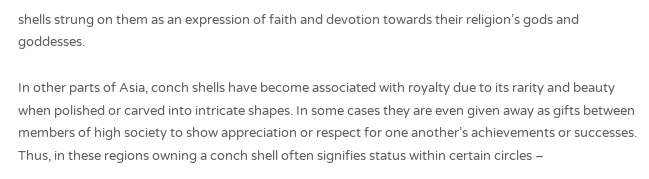shells strung on them as an expression of faith and devotion towards their religion’s gods and goddesses.

In other parts of Asia, conch shells have become associated with royalty due to its rarity and beauty when polished or carved into intricate shapes. In some cases they are even given away as gifts between members of high society to show appreciation or respect for one another’s achievements or successes. Thus, in these regions owning a conch shell often signifies status within certain circles –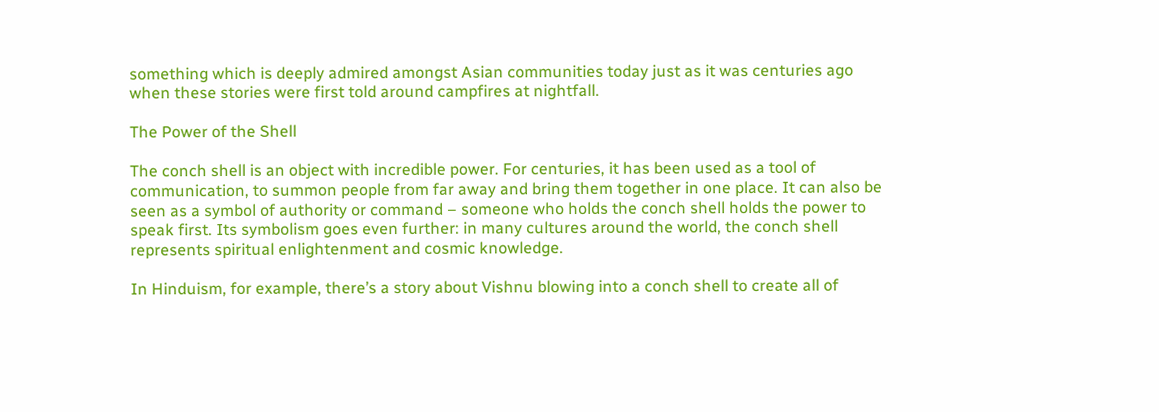something which is deeply admired amongst Asian communities today just as it was centuries ago when these stories were first told around campfires at nightfall.

The Power of the Shell

The conch shell is an object with incredible power. For centuries, it has been used as a tool of communication, to summon people from far away and bring them together in one place. It can also be seen as a symbol of authority or command – someone who holds the conch shell holds the power to speak first. Its symbolism goes even further: in many cultures around the world, the conch shell represents spiritual enlightenment and cosmic knowledge.

In Hinduism, for example, there’s a story about Vishnu blowing into a conch shell to create all of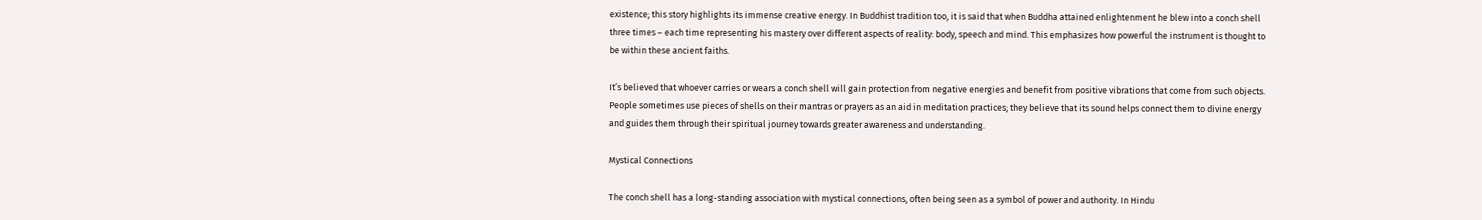existence; this story highlights its immense creative energy. In Buddhist tradition too, it is said that when Buddha attained enlightenment he blew into a conch shell three times – each time representing his mastery over different aspects of reality: body, speech and mind. This emphasizes how powerful the instrument is thought to be within these ancient faiths.

It’s believed that whoever carries or wears a conch shell will gain protection from negative energies and benefit from positive vibrations that come from such objects. People sometimes use pieces of shells on their mantras or prayers as an aid in meditation practices; they believe that its sound helps connect them to divine energy and guides them through their spiritual journey towards greater awareness and understanding.

Mystical Connections

The conch shell has a long-standing association with mystical connections, often being seen as a symbol of power and authority. In Hindu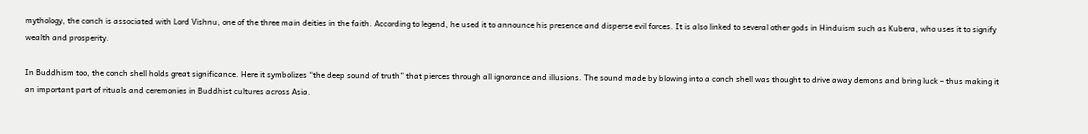mythology, the conch is associated with Lord Vishnu, one of the three main deities in the faith. According to legend, he used it to announce his presence and disperse evil forces. It is also linked to several other gods in Hinduism such as Kubera, who uses it to signify wealth and prosperity.

In Buddhism too, the conch shell holds great significance. Here it symbolizes “the deep sound of truth” that pierces through all ignorance and illusions. The sound made by blowing into a conch shell was thought to drive away demons and bring luck – thus making it an important part of rituals and ceremonies in Buddhist cultures across Asia.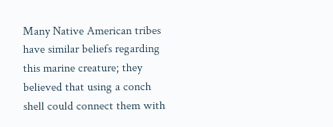Many Native American tribes have similar beliefs regarding this marine creature; they believed that using a conch shell could connect them with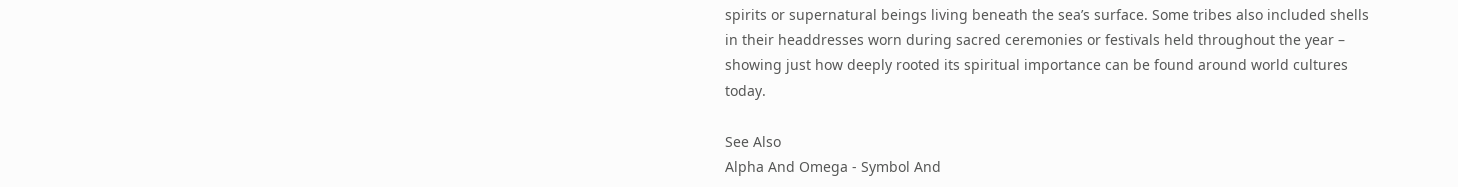spirits or supernatural beings living beneath the sea’s surface. Some tribes also included shells in their headdresses worn during sacred ceremonies or festivals held throughout the year – showing just how deeply rooted its spiritual importance can be found around world cultures today.

See Also
Alpha And Omega - Symbol And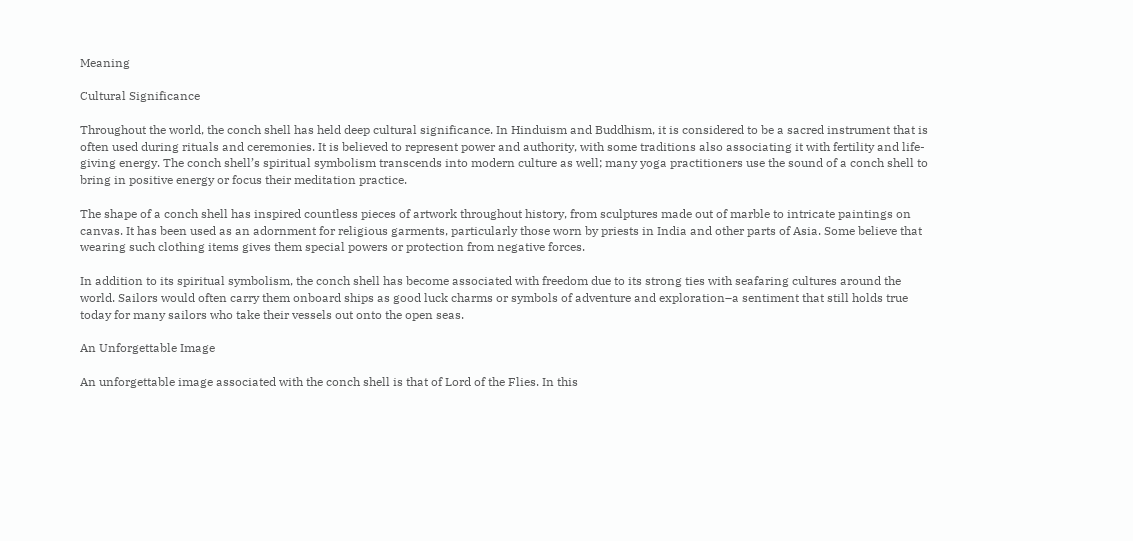Meaning

Cultural Significance

Throughout the world, the conch shell has held deep cultural significance. In Hinduism and Buddhism, it is considered to be a sacred instrument that is often used during rituals and ceremonies. It is believed to represent power and authority, with some traditions also associating it with fertility and life-giving energy. The conch shell’s spiritual symbolism transcends into modern culture as well; many yoga practitioners use the sound of a conch shell to bring in positive energy or focus their meditation practice.

The shape of a conch shell has inspired countless pieces of artwork throughout history, from sculptures made out of marble to intricate paintings on canvas. It has been used as an adornment for religious garments, particularly those worn by priests in India and other parts of Asia. Some believe that wearing such clothing items gives them special powers or protection from negative forces.

In addition to its spiritual symbolism, the conch shell has become associated with freedom due to its strong ties with seafaring cultures around the world. Sailors would often carry them onboard ships as good luck charms or symbols of adventure and exploration–a sentiment that still holds true today for many sailors who take their vessels out onto the open seas.

An Unforgettable Image

An unforgettable image associated with the conch shell is that of Lord of the Flies. In this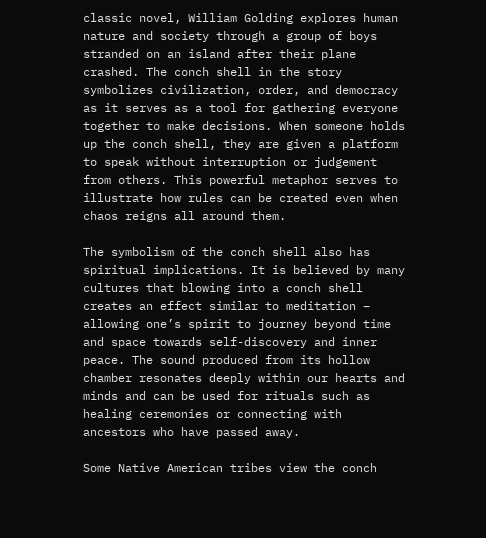classic novel, William Golding explores human nature and society through a group of boys stranded on an island after their plane crashed. The conch shell in the story symbolizes civilization, order, and democracy as it serves as a tool for gathering everyone together to make decisions. When someone holds up the conch shell, they are given a platform to speak without interruption or judgement from others. This powerful metaphor serves to illustrate how rules can be created even when chaos reigns all around them.

The symbolism of the conch shell also has spiritual implications. It is believed by many cultures that blowing into a conch shell creates an effect similar to meditation – allowing one’s spirit to journey beyond time and space towards self-discovery and inner peace. The sound produced from its hollow chamber resonates deeply within our hearts and minds and can be used for rituals such as healing ceremonies or connecting with ancestors who have passed away.

Some Native American tribes view the conch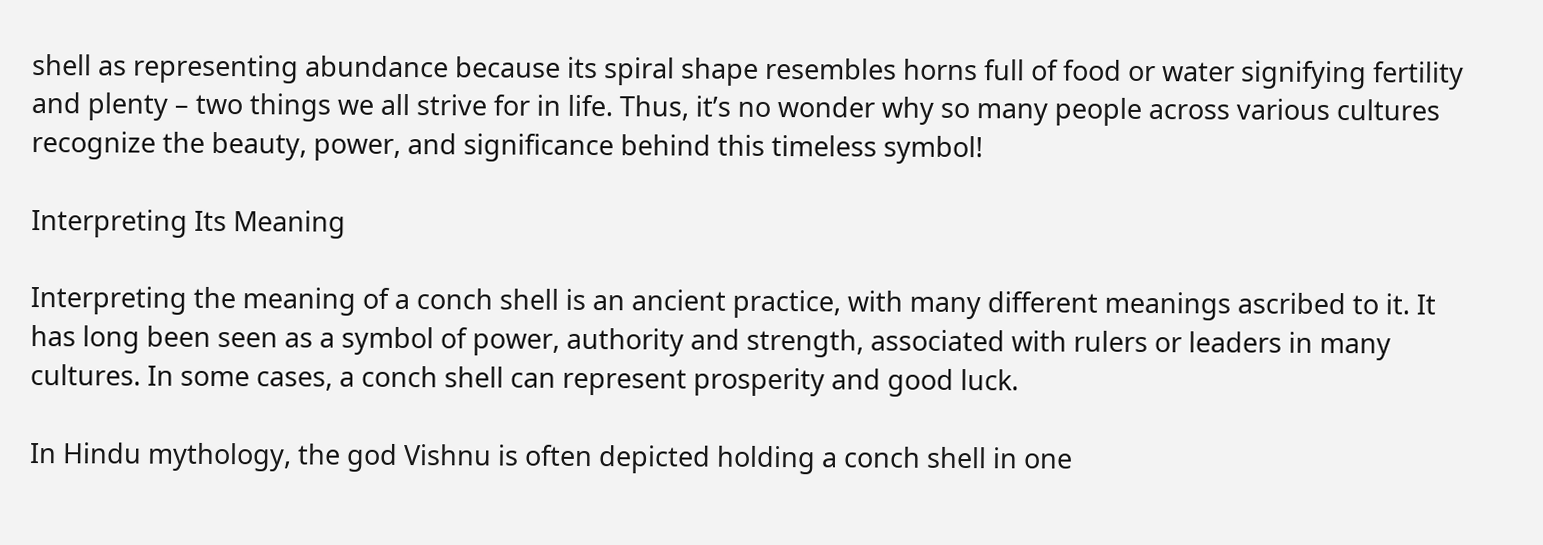shell as representing abundance because its spiral shape resembles horns full of food or water signifying fertility and plenty – two things we all strive for in life. Thus, it’s no wonder why so many people across various cultures recognize the beauty, power, and significance behind this timeless symbol!

Interpreting Its Meaning

Interpreting the meaning of a conch shell is an ancient practice, with many different meanings ascribed to it. It has long been seen as a symbol of power, authority and strength, associated with rulers or leaders in many cultures. In some cases, a conch shell can represent prosperity and good luck.

In Hindu mythology, the god Vishnu is often depicted holding a conch shell in one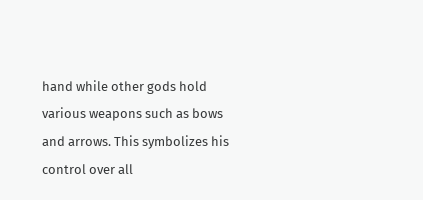hand while other gods hold various weapons such as bows and arrows. This symbolizes his control over all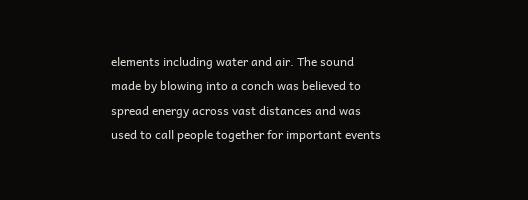elements including water and air. The sound made by blowing into a conch was believed to spread energy across vast distances and was used to call people together for important events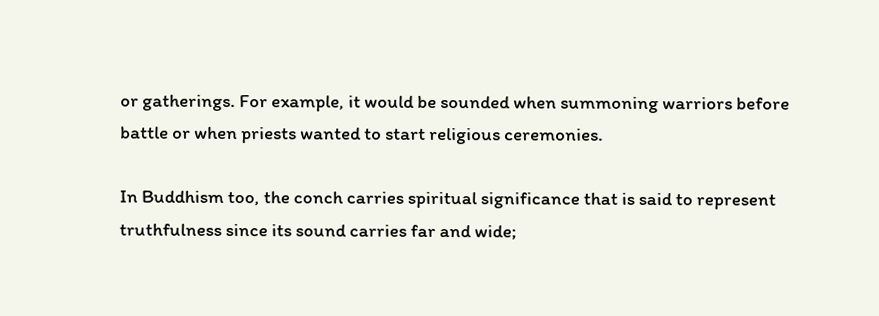or gatherings. For example, it would be sounded when summoning warriors before battle or when priests wanted to start religious ceremonies.

In Buddhism too, the conch carries spiritual significance that is said to represent truthfulness since its sound carries far and wide;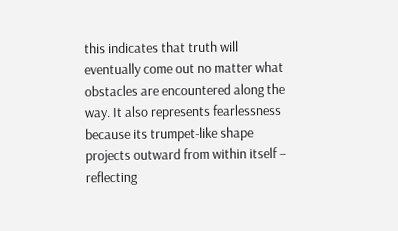this indicates that truth will eventually come out no matter what obstacles are encountered along the way. It also represents fearlessness because its trumpet-like shape projects outward from within itself – reflecting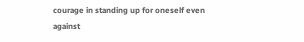courage in standing up for oneself even against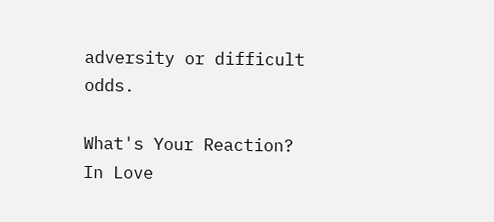adversity or difficult odds.

What's Your Reaction?
In Love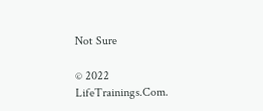Not Sure

© 2022 LifeTrainings.Com.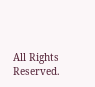All Rights Reserved.